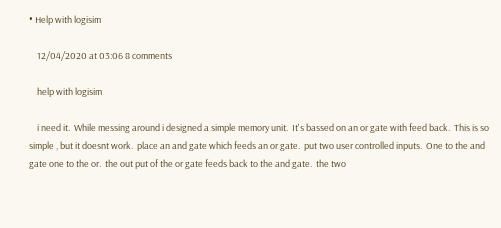• Help with logisim

    12/04/2020 at 03:06 8 comments

    help with logisim

    i need it.  While messing around i designed a simple memory unit.  It's bassed on an or gate with feed back.  This is so simple , but it doesnt work.  place an and gate which feeds an or gate.  put two user controlled inputs.  One to the and gate one to the or.  the out put of the or gate feeds back to the and gate.  the two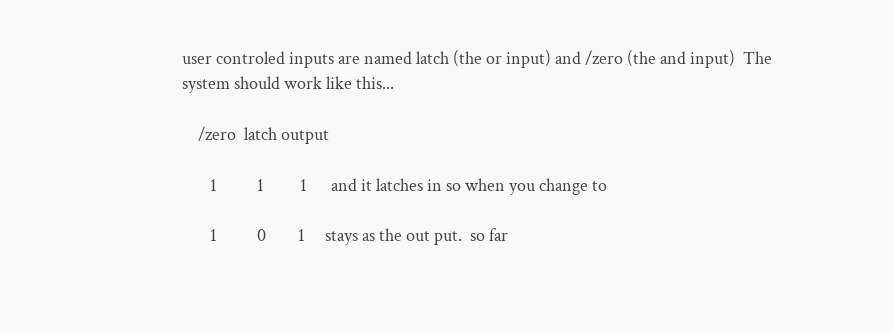user controled inputs are named latch (the or input) and /zero (the and input)  The system should work like this...

    /zero  latch output

       1          1         1      and it latches in so when you change to

       1          0        1     stays as the out put.  so far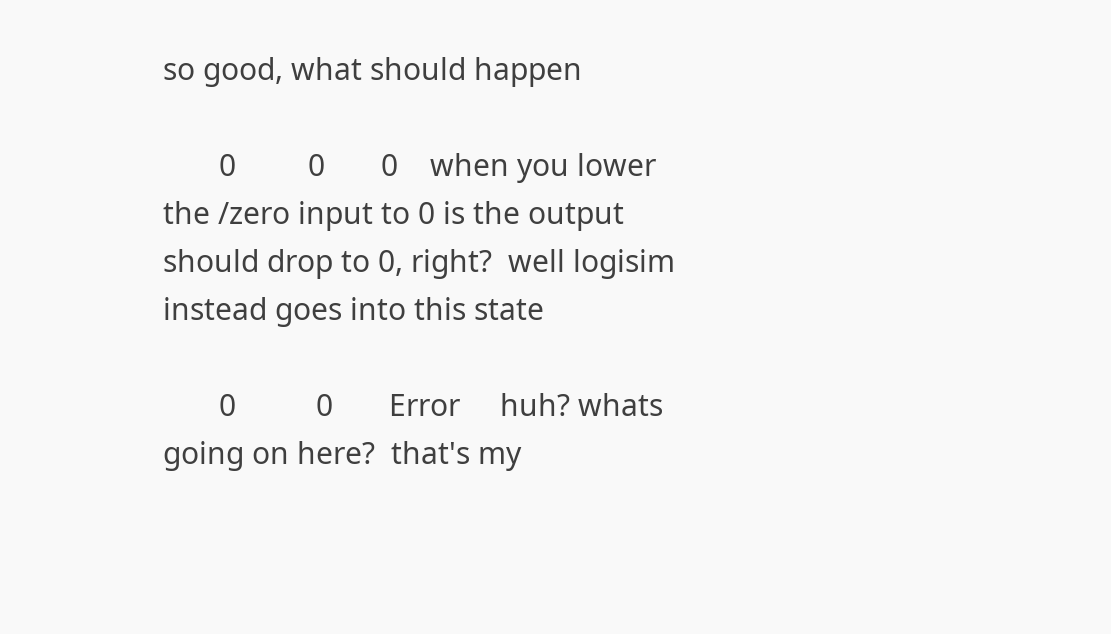so good, what should happen

       0         0       0    when you lower the /zero input to 0 is the output should drop to 0, right?  well logisim instead goes into this state

       0          0       Error     huh? whats going on here?  that's my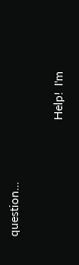question...

                                       Help!  I'm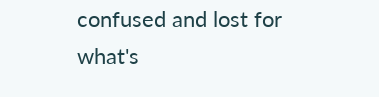confused and lost for what's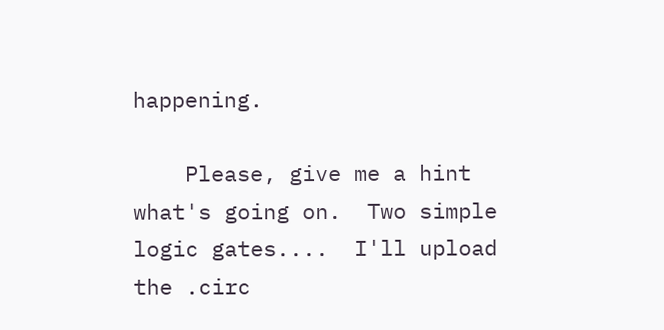happening.

    Please, give me a hint what's going on.  Two simple logic gates....  I'll upload the .circ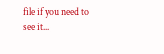file if you need to see it...